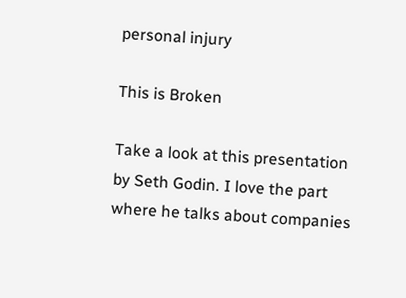personal injury

This is Broken

Take a look at this presentation by Seth Godin. I love the part where he talks about companies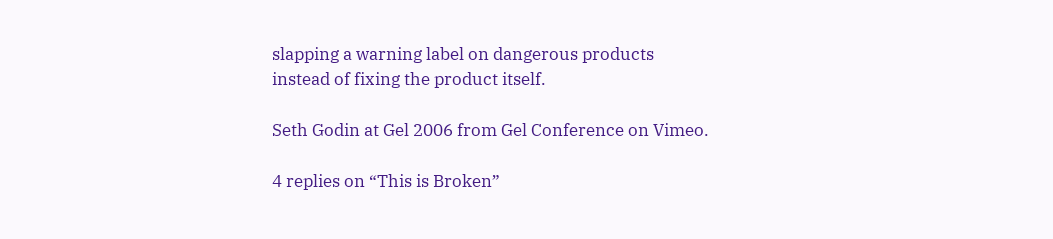slapping a warning label on dangerous products instead of fixing the product itself.

Seth Godin at Gel 2006 from Gel Conference on Vimeo.

4 replies on “This is Broken”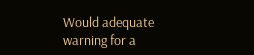Would adequate warning for a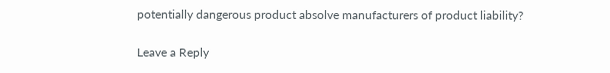potentially dangerous product absolve manufacturers of product liability?

Leave a Reply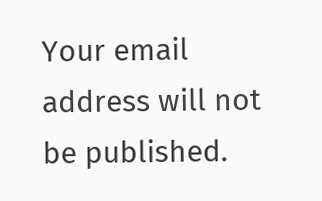Your email address will not be published.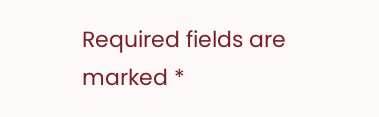Required fields are marked *